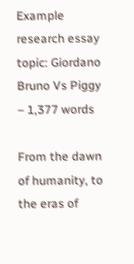Example research essay topic: Giordano Bruno Vs Piggy – 1,377 words

From the dawn of humanity, to the eras of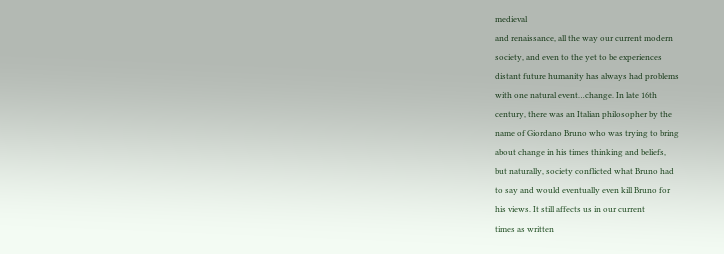medieval
and renaissance, all the way our current modern
society, and even to the yet to be experiences
distant future humanity has always had problems
with one natural event…change. In late 16th
century, there was an Italian philosopher by the
name of Giordano Bruno who was trying to bring
about change in his times thinking and beliefs,
but naturally, society conflicted what Bruno had
to say and would eventually even kill Bruno for
his views. It still affects us in our current
times as written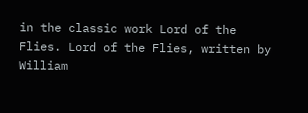in the classic work Lord of the
Flies. Lord of the Flies, written by William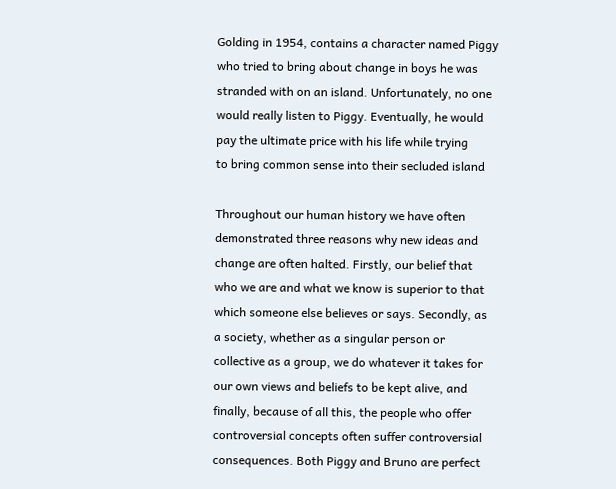Golding in 1954, contains a character named Piggy
who tried to bring about change in boys he was
stranded with on an island. Unfortunately, no one
would really listen to Piggy. Eventually, he would
pay the ultimate price with his life while trying
to bring common sense into their secluded island

Throughout our human history we have often
demonstrated three reasons why new ideas and
change are often halted. Firstly, our belief that
who we are and what we know is superior to that
which someone else believes or says. Secondly, as
a society, whether as a singular person or
collective as a group, we do whatever it takes for
our own views and beliefs to be kept alive, and
finally, because of all this, the people who offer
controversial concepts often suffer controversial
consequences. Both Piggy and Bruno are perfect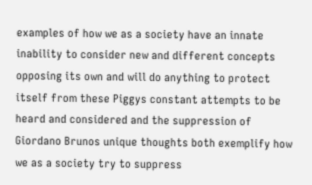examples of how we as a society have an innate
inability to consider new and different concepts
opposing its own and will do anything to protect
itself from these Piggys constant attempts to be
heard and considered and the suppression of
Giordano Brunos unique thoughts both exemplify how
we as a society try to suppress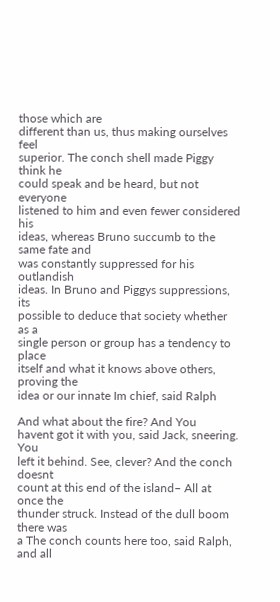those which are
different than us, thus making ourselves feel
superior. The conch shell made Piggy think he
could speak and be heard, but not everyone
listened to him and even fewer considered his
ideas, whereas Bruno succumb to the same fate and
was constantly suppressed for his outlandish
ideas. In Bruno and Piggys suppressions, its
possible to deduce that society whether as a
single person or group has a tendency to place
itself and what it knows above others, proving the
idea or our innate Im chief, said Ralph

And what about the fire? And You
havent got it with you, said Jack, sneering. You
left it behind. See, clever? And the conch doesnt
count at this end of the island– All at once the
thunder struck. Instead of the dull boom there was
a The conch counts here too, said Ralph, and all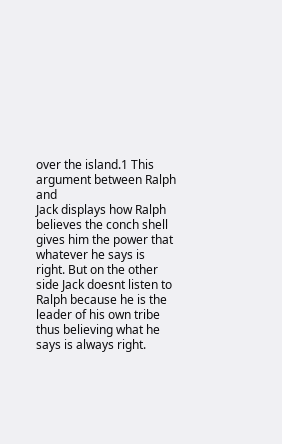over the island.1 This argument between Ralph and
Jack displays how Ralph believes the conch shell
gives him the power that whatever he says is
right. But on the other side Jack doesnt listen to
Ralph because he is the leader of his own tribe
thus believing what he says is always right.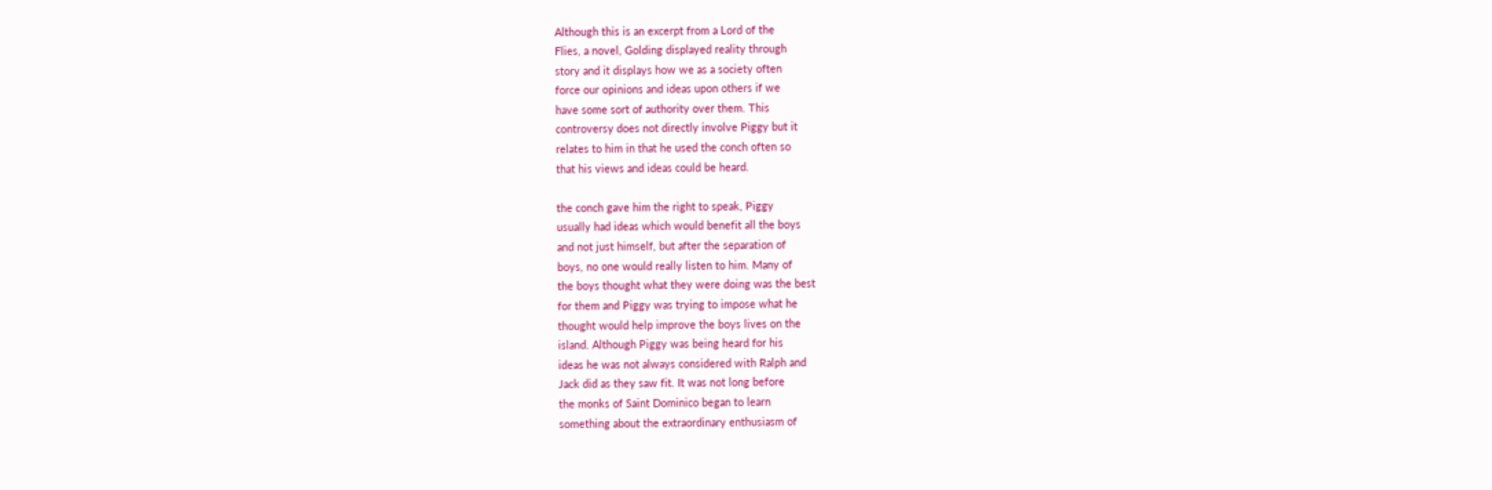Although this is an excerpt from a Lord of the
Flies, a novel, Golding displayed reality through
story and it displays how we as a society often
force our opinions and ideas upon others if we
have some sort of authority over them. This
controversy does not directly involve Piggy but it
relates to him in that he used the conch often so
that his views and ideas could be heard.

the conch gave him the right to speak, Piggy
usually had ideas which would benefit all the boys
and not just himself, but after the separation of
boys, no one would really listen to him. Many of
the boys thought what they were doing was the best
for them and Piggy was trying to impose what he
thought would help improve the boys lives on the
island. Although Piggy was being heard for his
ideas he was not always considered with Ralph and
Jack did as they saw fit. It was not long before
the monks of Saint Dominico began to learn
something about the extraordinary enthusiasm of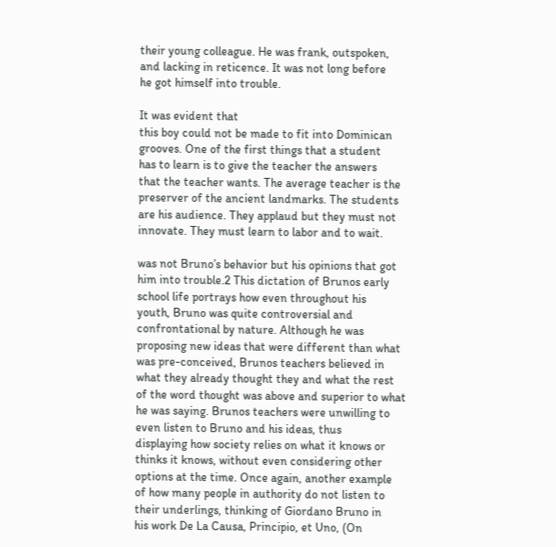their young colleague. He was frank, outspoken,
and lacking in reticence. It was not long before
he got himself into trouble.

It was evident that
this boy could not be made to fit into Dominican
grooves. One of the first things that a student
has to learn is to give the teacher the answers
that the teacher wants. The average teacher is the
preserver of the ancient landmarks. The students
are his audience. They applaud but they must not
innovate. They must learn to labor and to wait.

was not Bruno’s behavior but his opinions that got
him into trouble.2 This dictation of Brunos early
school life portrays how even throughout his
youth, Bruno was quite controversial and
confrontational by nature. Although he was
proposing new ideas that were different than what
was pre-conceived, Brunos teachers believed in
what they already thought they and what the rest
of the word thought was above and superior to what
he was saying. Brunos teachers were unwilling to
even listen to Bruno and his ideas, thus
displaying how society relies on what it knows or
thinks it knows, without even considering other
options at the time. Once again, another example
of how many people in authority do not listen to
their underlings, thinking of Giordano Bruno in
his work De La Causa, Principio, et Uno, (On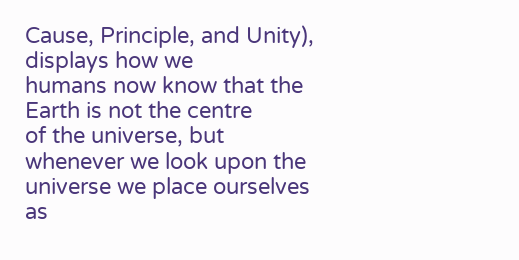Cause, Principle, and Unity), displays how we
humans now know that the Earth is not the centre
of the universe, but whenever we look upon the
universe we place ourselves as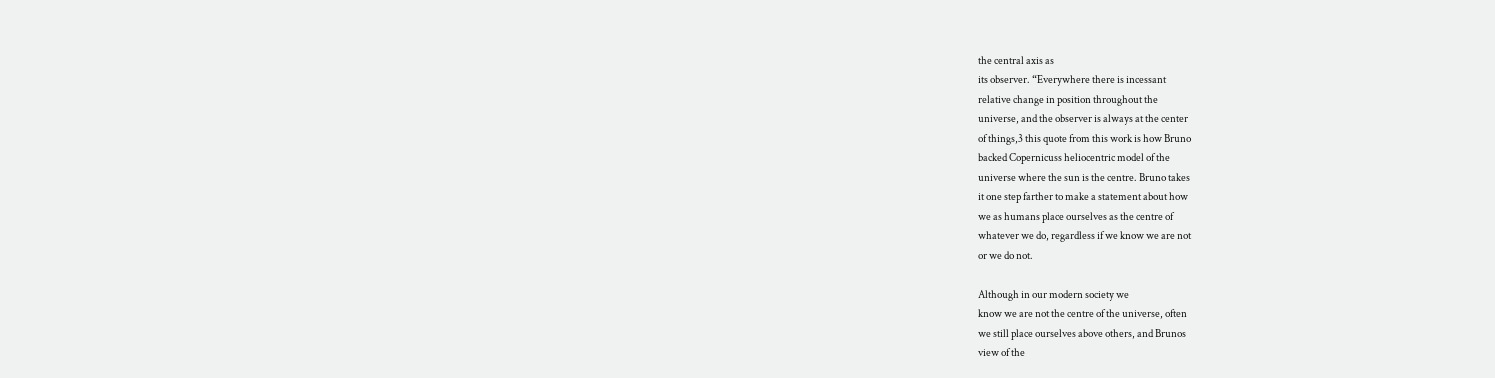the central axis as
its observer. “Everywhere there is incessant
relative change in position throughout the
universe, and the observer is always at the center
of things,3 this quote from this work is how Bruno
backed Copernicuss heliocentric model of the
universe where the sun is the centre. Bruno takes
it one step farther to make a statement about how
we as humans place ourselves as the centre of
whatever we do, regardless if we know we are not
or we do not.

Although in our modern society we
know we are not the centre of the universe, often
we still place ourselves above others, and Brunos
view of the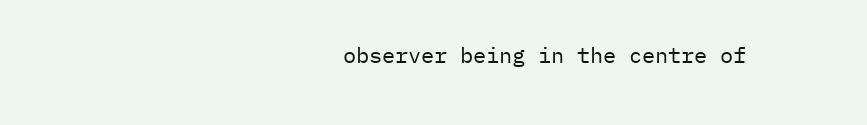observer being in the centre of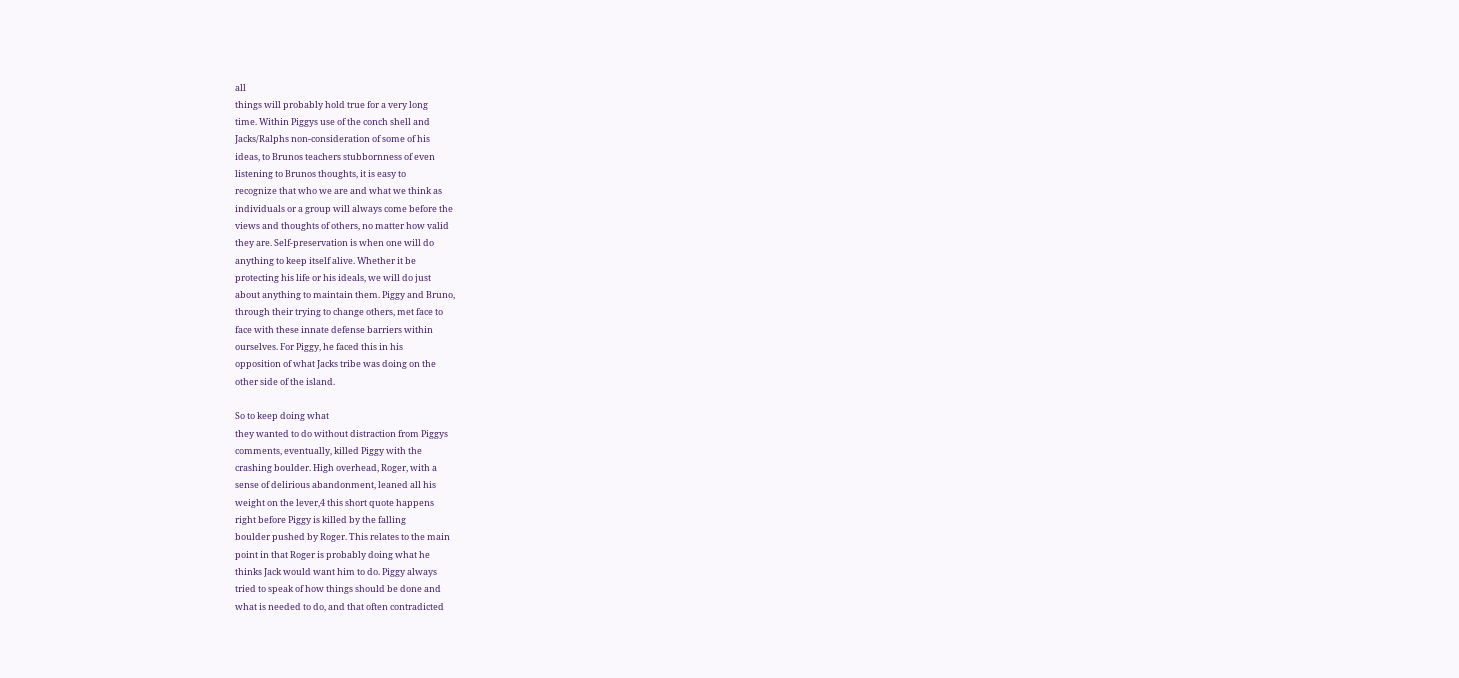all
things will probably hold true for a very long
time. Within Piggys use of the conch shell and
Jacks/Ralphs non-consideration of some of his
ideas, to Brunos teachers stubbornness of even
listening to Brunos thoughts, it is easy to
recognize that who we are and what we think as
individuals or a group will always come before the
views and thoughts of others, no matter how valid
they are. Self-preservation is when one will do
anything to keep itself alive. Whether it be
protecting his life or his ideals, we will do just
about anything to maintain them. Piggy and Bruno,
through their trying to change others, met face to
face with these innate defense barriers within
ourselves. For Piggy, he faced this in his
opposition of what Jacks tribe was doing on the
other side of the island.

So to keep doing what
they wanted to do without distraction from Piggys
comments, eventually, killed Piggy with the
crashing boulder. High overhead, Roger, with a
sense of delirious abandonment, leaned all his
weight on the lever,4 this short quote happens
right before Piggy is killed by the falling
boulder pushed by Roger. This relates to the main
point in that Roger is probably doing what he
thinks Jack would want him to do. Piggy always
tried to speak of how things should be done and
what is needed to do, and that often contradicted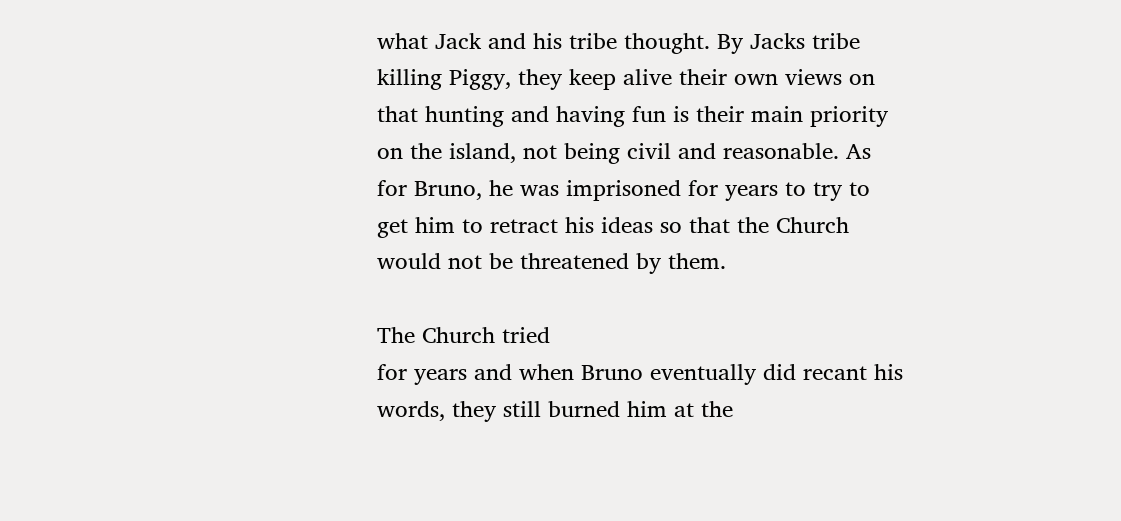what Jack and his tribe thought. By Jacks tribe
killing Piggy, they keep alive their own views on
that hunting and having fun is their main priority
on the island, not being civil and reasonable. As
for Bruno, he was imprisoned for years to try to
get him to retract his ideas so that the Church
would not be threatened by them.

The Church tried
for years and when Bruno eventually did recant his
words, they still burned him at the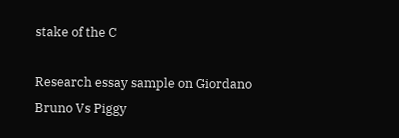stake of the C

Research essay sample on Giordano Bruno Vs Piggy